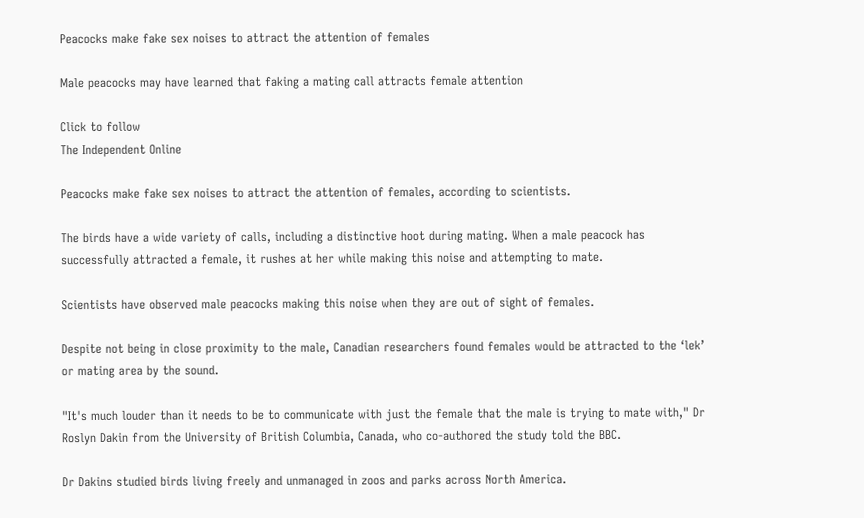Peacocks make fake sex noises to attract the attention of females

Male peacocks may have learned that faking a mating call attracts female attention

Click to follow
The Independent Online

Peacocks make fake sex noises to attract the attention of females, according to scientists.

The birds have a wide variety of calls, including a distinctive hoot during mating. When a male peacock has successfully attracted a female, it rushes at her while making this noise and attempting to mate.

Scientists have observed male peacocks making this noise when they are out of sight of females.

Despite not being in close proximity to the male, Canadian researchers found females would be attracted to the ‘lek’ or mating area by the sound.

"It's much louder than it needs to be to communicate with just the female that the male is trying to mate with," Dr Roslyn Dakin from the University of British Columbia, Canada, who co-authored the study told the BBC.

Dr Dakins studied birds living freely and unmanaged in zoos and parks across North America.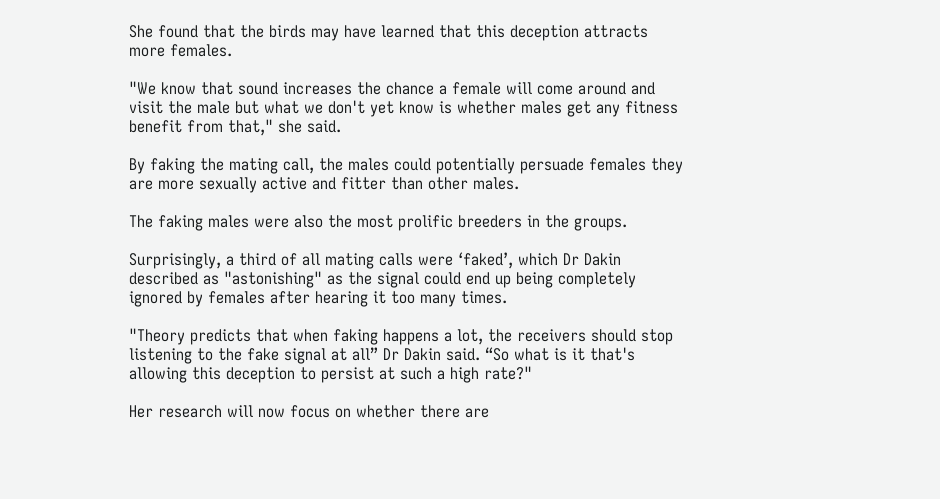She found that the birds may have learned that this deception attracts more females.

"We know that sound increases the chance a female will come around and visit the male but what we don't yet know is whether males get any fitness benefit from that," she said.

By faking the mating call, the males could potentially persuade females they are more sexually active and fitter than other males.

The faking males were also the most prolific breeders in the groups.

Surprisingly, a third of all mating calls were ‘faked’, which Dr Dakin described as "astonishing" as the signal could end up being completely ignored by females after hearing it too many times.

"Theory predicts that when faking happens a lot, the receivers should stop listening to the fake signal at all” Dr Dakin said. “So what is it that's allowing this deception to persist at such a high rate?"

Her research will now focus on whether there are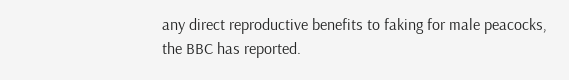any direct reproductive benefits to faking for male peacocks, the BBC has reported.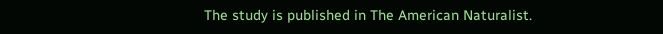The study is published in The American Naturalist.